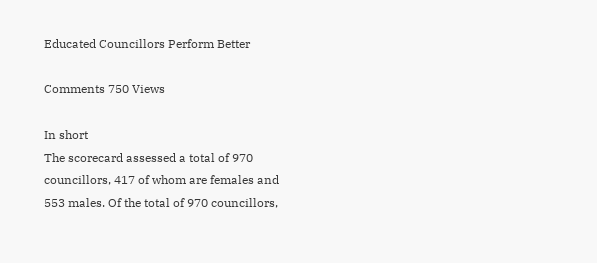Educated Councillors Perform Better

Comments 750 Views

In short
The scorecard assessed a total of 970 councillors, 417 of whom are females and 553 males. Of the total of 970 councillors,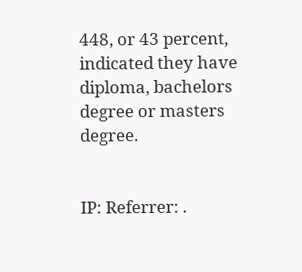448, or 43 percent, indicated they have diploma, bachelors degree or masters degree.


IP: Referrer: .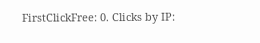FirstClickFree: 0. Clicks by IP: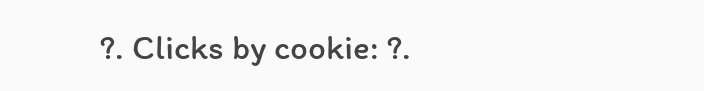?. Clicks by cookie: ?.